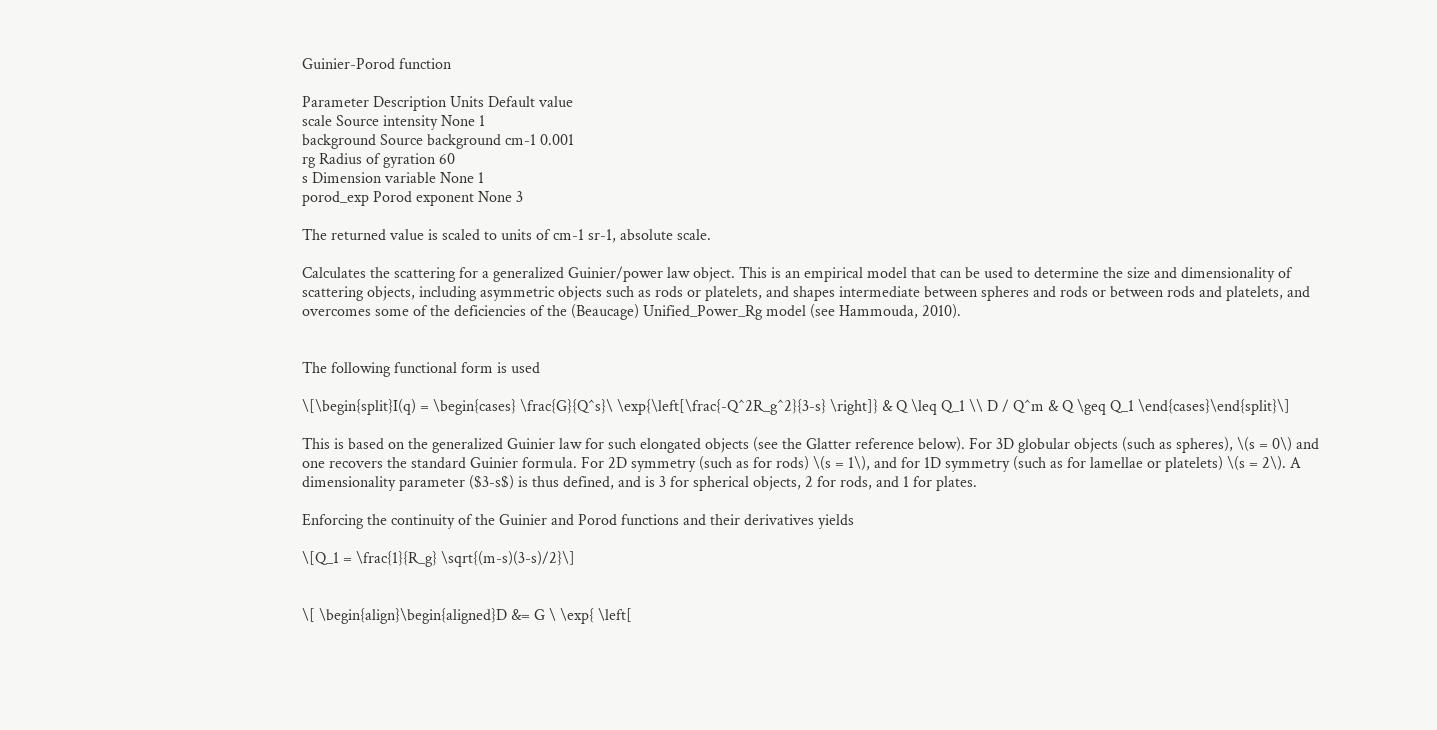Guinier-Porod function

Parameter Description Units Default value
scale Source intensity None 1
background Source background cm-1 0.001
rg Radius of gyration 60
s Dimension variable None 1
porod_exp Porod exponent None 3

The returned value is scaled to units of cm-1 sr-1, absolute scale.

Calculates the scattering for a generalized Guinier/power law object. This is an empirical model that can be used to determine the size and dimensionality of scattering objects, including asymmetric objects such as rods or platelets, and shapes intermediate between spheres and rods or between rods and platelets, and overcomes some of the deficiencies of the (Beaucage) Unified_Power_Rg model (see Hammouda, 2010).


The following functional form is used

\[\begin{split}I(q) = \begin{cases} \frac{G}{Q^s}\ \exp{\left[\frac{-Q^2R_g^2}{3-s} \right]} & Q \leq Q_1 \\ D / Q^m & Q \geq Q_1 \end{cases}\end{split}\]

This is based on the generalized Guinier law for such elongated objects (see the Glatter reference below). For 3D globular objects (such as spheres), \(s = 0\) and one recovers the standard Guinier formula. For 2D symmetry (such as for rods) \(s = 1\), and for 1D symmetry (such as for lamellae or platelets) \(s = 2\). A dimensionality parameter ($3-s$) is thus defined, and is 3 for spherical objects, 2 for rods, and 1 for plates.

Enforcing the continuity of the Guinier and Porod functions and their derivatives yields

\[Q_1 = \frac{1}{R_g} \sqrt{(m-s)(3-s)/2}\]


\[ \begin{align}\begin{aligned}D &= G \ \exp{ \left[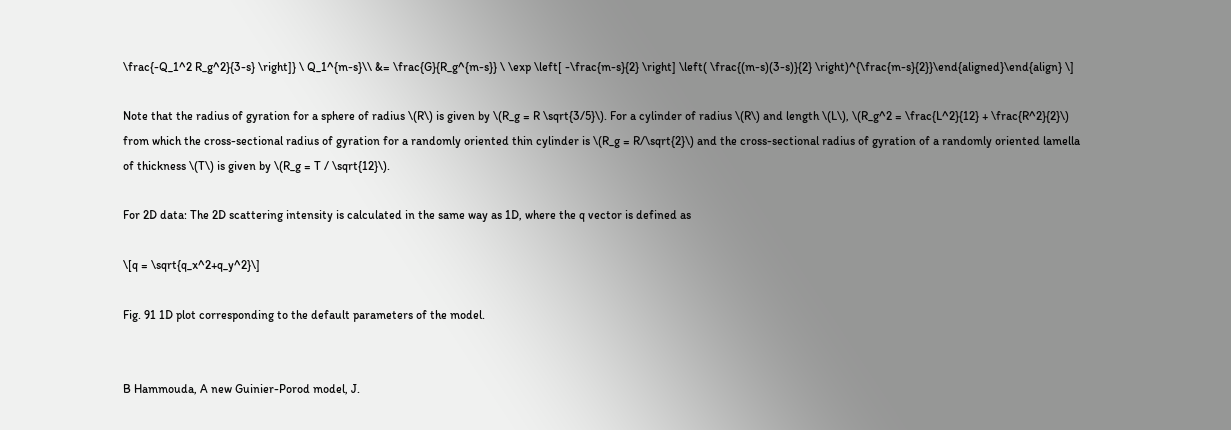\frac{-Q_1^2 R_g^2}{3-s} \right]} \ Q_1^{m-s}\\ &= \frac{G}{R_g^{m-s}} \ \exp \left[ -\frac{m-s}{2} \right] \left( \frac{(m-s)(3-s)}{2} \right)^{\frac{m-s}{2}}\end{aligned}\end{align} \]

Note that the radius of gyration for a sphere of radius \(R\) is given by \(R_g = R \sqrt{3/5}\). For a cylinder of radius \(R\) and length \(L\), \(R_g^2 = \frac{L^2}{12} + \frac{R^2}{2}\) from which the cross-sectional radius of gyration for a randomly oriented thin cylinder is \(R_g = R/\sqrt{2}\) and the cross-sectional radius of gyration of a randomly oriented lamella of thickness \(T\) is given by \(R_g = T / \sqrt{12}\).

For 2D data: The 2D scattering intensity is calculated in the same way as 1D, where the q vector is defined as

\[q = \sqrt{q_x^2+q_y^2}\]

Fig. 91 1D plot corresponding to the default parameters of the model.


B Hammouda, A new Guinier-Porod model, J.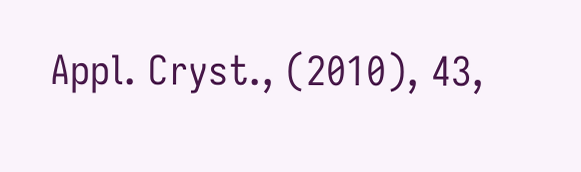Appl. Cryst., (2010), 43,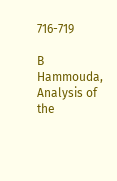716-719

B Hammouda, Analysis of the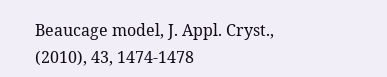Beaucage model, J. Appl. Cryst., (2010), 43, 1474-1478